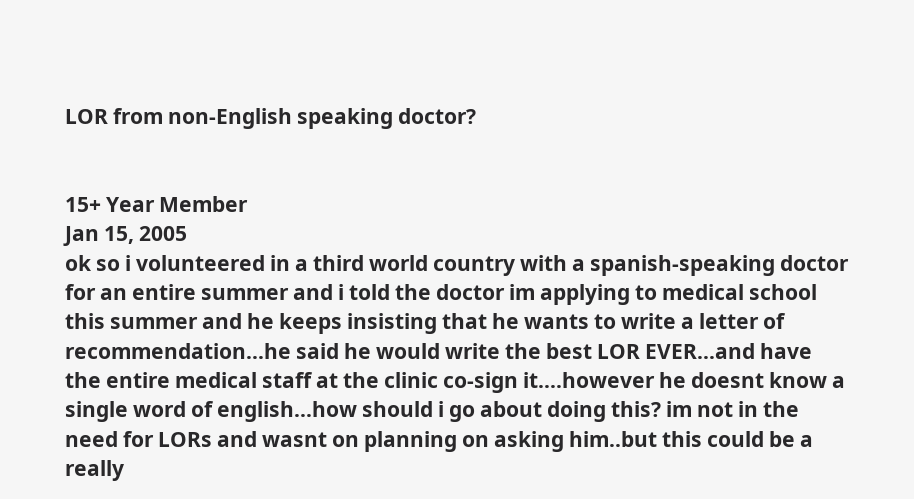LOR from non-English speaking doctor?


15+ Year Member
Jan 15, 2005
ok so i volunteered in a third world country with a spanish-speaking doctor for an entire summer and i told the doctor im applying to medical school this summer and he keeps insisting that he wants to write a letter of recommendation...he said he would write the best LOR EVER...and have the entire medical staff at the clinic co-sign it....however he doesnt know a single word of english...how should i go about doing this? im not in the need for LORs and wasnt on planning on asking him..but this could be a really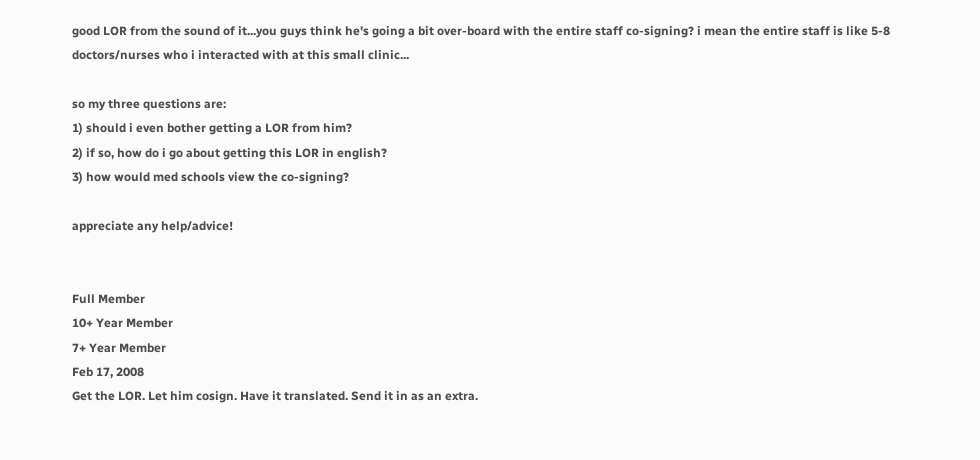good LOR from the sound of it...you guys think he's going a bit over-board with the entire staff co-signing? i mean the entire staff is like 5-8 doctors/nurses who i interacted with at this small clinic...

so my three questions are:
1) should i even bother getting a LOR from him?
2) if so, how do i go about getting this LOR in english?
3) how would med schools view the co-signing?

appreciate any help/advice!


Full Member
10+ Year Member
7+ Year Member
Feb 17, 2008
Get the LOR. Let him cosign. Have it translated. Send it in as an extra.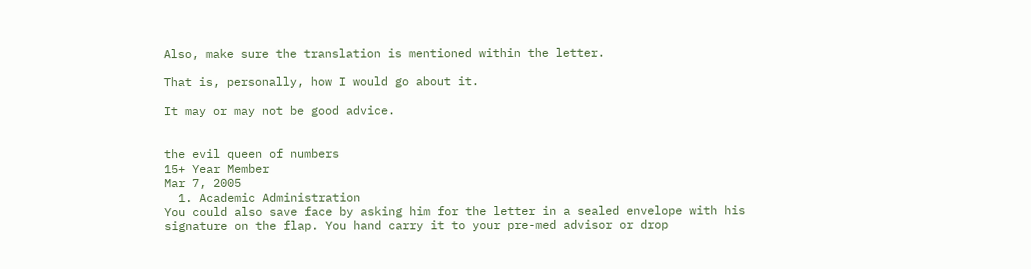Also, make sure the translation is mentioned within the letter.

That is, personally, how I would go about it.

It may or may not be good advice.


the evil queen of numbers
15+ Year Member
Mar 7, 2005
  1. Academic Administration
You could also save face by asking him for the letter in a sealed envelope with his signature on the flap. You hand carry it to your pre-med advisor or drop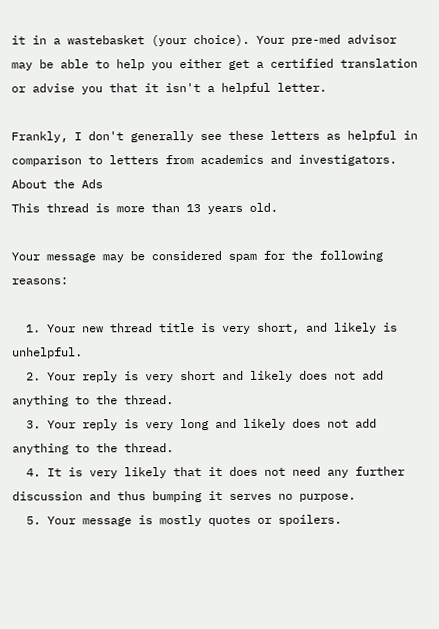it in a wastebasket (your choice). Your pre-med advisor may be able to help you either get a certified translation or advise you that it isn't a helpful letter.

Frankly, I don't generally see these letters as helpful in comparison to letters from academics and investigators.
About the Ads
This thread is more than 13 years old.

Your message may be considered spam for the following reasons:

  1. Your new thread title is very short, and likely is unhelpful.
  2. Your reply is very short and likely does not add anything to the thread.
  3. Your reply is very long and likely does not add anything to the thread.
  4. It is very likely that it does not need any further discussion and thus bumping it serves no purpose.
  5. Your message is mostly quotes or spoilers.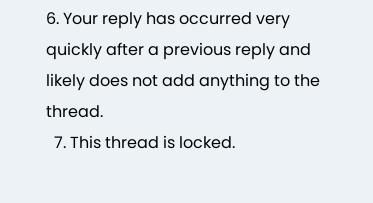6. Your reply has occurred very quickly after a previous reply and likely does not add anything to the thread.
  7. This thread is locked.